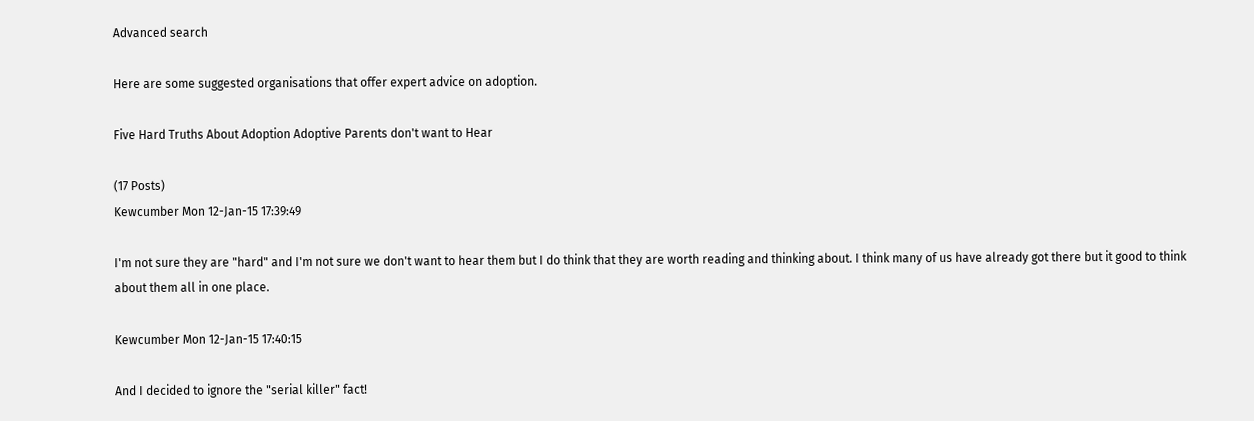Advanced search

Here are some suggested organisations that offer expert advice on adoption.

Five Hard Truths About Adoption Adoptive Parents don't want to Hear

(17 Posts)
Kewcumber Mon 12-Jan-15 17:39:49

I'm not sure they are "hard" and I'm not sure we don't want to hear them but I do think that they are worth reading and thinking about. I think many of us have already got there but it good to think about them all in one place.

Kewcumber Mon 12-Jan-15 17:40:15

And I decided to ignore the "serial killer" fact!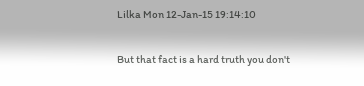Lilka Mon 12-Jan-15 19:14:10

But that fact is a hard truth you don't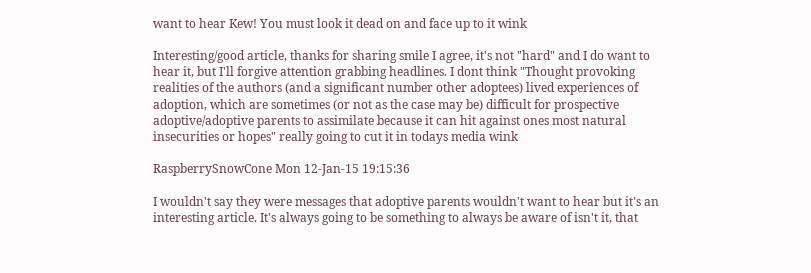want to hear Kew! You must look it dead on and face up to it wink

Interesting/good article, thanks for sharing smile I agree, it's not "hard" and I do want to hear it, but I'll forgive attention grabbing headlines. I dont think "Thought provoking realities of the authors (and a significant number other adoptees) lived experiences of adoption, which are sometimes (or not as the case may be) difficult for prospective adoptive/adoptive parents to assimilate because it can hit against ones most natural insecurities or hopes" really going to cut it in todays media wink

RaspberrySnowCone Mon 12-Jan-15 19:15:36

I wouldn't say they were messages that adoptive parents wouldn't want to hear but it's an interesting article. It's always going to be something to always be aware of isn't it, that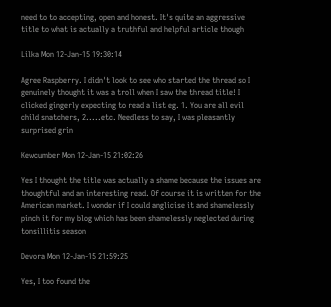need to to accepting, open and honest. It's quite an aggressive title to what is actually a truthful and helpful article though

Lilka Mon 12-Jan-15 19:30:14

Agree Raspberry. I didn't look to see who started the thread so I genuinely thought it was a troll when I saw the thread title! I clicked gingerly expecting to read a list eg. 1. You are all evil child snatchers, 2.....etc. Needless to say, I was pleasantly surprised grin

Kewcumber Mon 12-Jan-15 21:02:26

Yes I thought the title was actually a shame because the issues are thoughtful and an interesting read. Of course it is written for the American market. I wonder if I could anglicise it and shamelessly pinch it for my blog which has been shamelessly neglected during tonsillitis season

Devora Mon 12-Jan-15 21:59:25

Yes, I too found the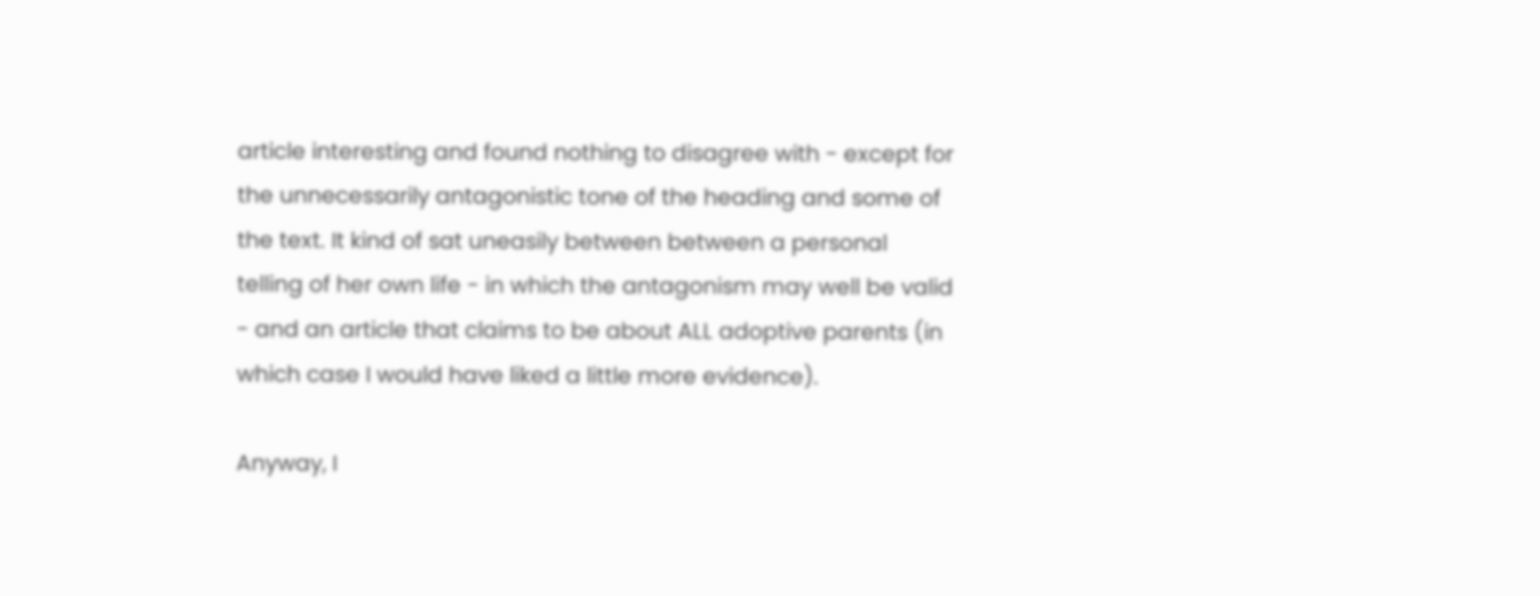article interesting and found nothing to disagree with - except for the unnecessarily antagonistic tone of the heading and some of the text. It kind of sat uneasily between between a personal telling of her own life - in which the antagonism may well be valid - and an article that claims to be about ALL adoptive parents (in which case I would have liked a little more evidence).

Anyway, I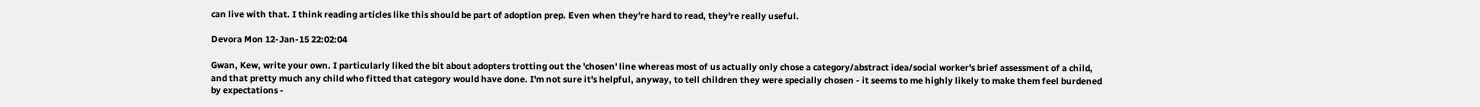can live with that. I think reading articles like this should be part of adoption prep. Even when they're hard to read, they're really useful.

Devora Mon 12-Jan-15 22:02:04

Gwan, Kew, write your own. I particularly liked the bit about adopters trotting out the 'chosen' line whereas most of us actually only chose a category/abstract idea/social worker's brief assessment of a child, and that pretty much any child who fitted that category would have done. I'm not sure it's helpful, anyway, to tell children they were specially chosen - it seems to me highly likely to make them feel burdened by expectations -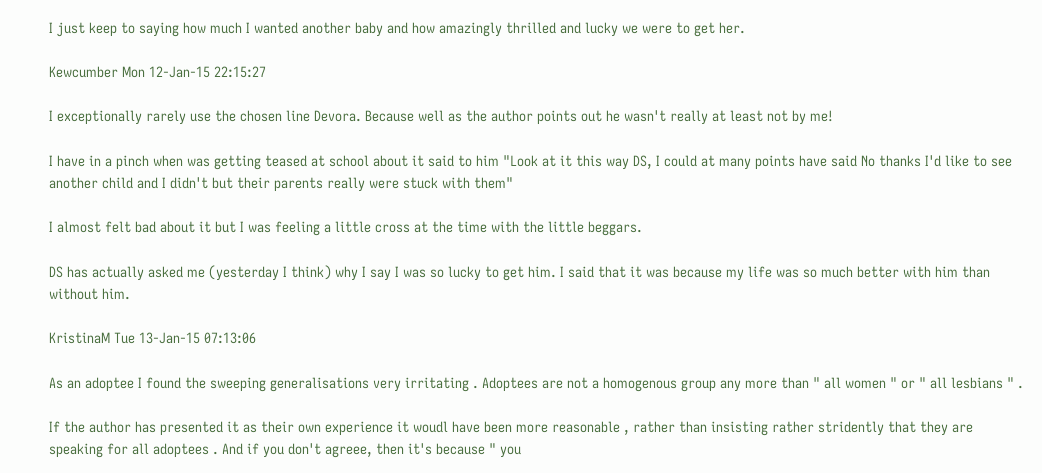I just keep to saying how much I wanted another baby and how amazingly thrilled and lucky we were to get her.

Kewcumber Mon 12-Jan-15 22:15:27

I exceptionally rarely use the chosen line Devora. Because well as the author points out he wasn't really at least not by me!

I have in a pinch when was getting teased at school about it said to him "Look at it this way DS, I could at many points have said No thanks I'd like to see another child and I didn't but their parents really were stuck with them"

I almost felt bad about it but I was feeling a little cross at the time with the little beggars.

DS has actually asked me (yesterday I think) why I say I was so lucky to get him. I said that it was because my life was so much better with him than without him.

KristinaM Tue 13-Jan-15 07:13:06

As an adoptee I found the sweeping generalisations very irritating . Adoptees are not a homogenous group any more than " all women " or " all lesbians " .

If the author has presented it as their own experience it woudl have been more reasonable , rather than insisting rather stridently that they are speaking for all adoptees . And if you don't agreee, then it's because " you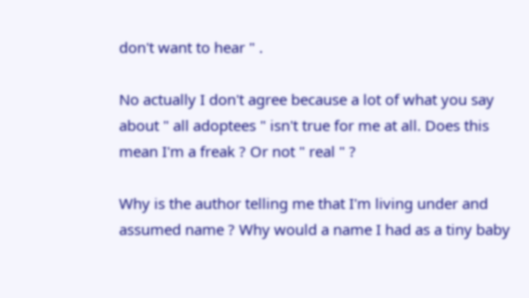don't want to hear " .

No actually I don't agree because a lot of what you say about " all adoptees " isn't true for me at all. Does this mean I'm a freak ? Or not " real " ?

Why is the author telling me that I'm living under and assumed name ? Why would a name I had as a tiny baby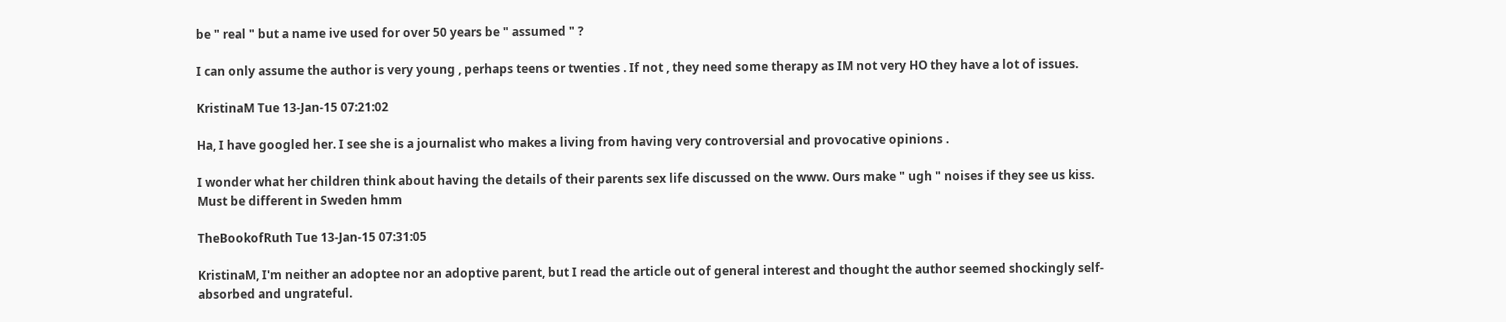be " real " but a name ive used for over 50 years be " assumed " ?

I can only assume the author is very young , perhaps teens or twenties . If not , they need some therapy as IM not very HO they have a lot of issues.

KristinaM Tue 13-Jan-15 07:21:02

Ha, I have googled her. I see she is a journalist who makes a living from having very controversial and provocative opinions .

I wonder what her children think about having the details of their parents sex life discussed on the www. Ours make " ugh " noises if they see us kiss. Must be different in Sweden hmm

TheBookofRuth Tue 13-Jan-15 07:31:05

KristinaM, I'm neither an adoptee nor an adoptive parent, but I read the article out of general interest and thought the author seemed shockingly self-absorbed and ungrateful.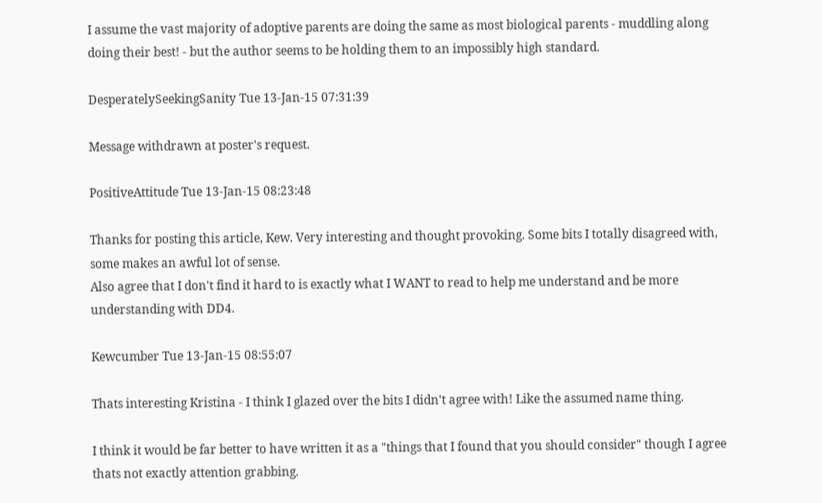I assume the vast majority of adoptive parents are doing the same as most biological parents - muddling along doing their best! - but the author seems to be holding them to an impossibly high standard.

DesperatelySeekingSanity Tue 13-Jan-15 07:31:39

Message withdrawn at poster's request.

PositiveAttitude Tue 13-Jan-15 08:23:48

Thanks for posting this article, Kew. Very interesting and thought provoking. Some bits I totally disagreed with, some makes an awful lot of sense.
Also agree that I don't find it hard to is exactly what I WANT to read to help me understand and be more understanding with DD4.

Kewcumber Tue 13-Jan-15 08:55:07

Thats interesting Kristina - I think I glazed over the bits I didn't agree with! Like the assumed name thing.

I think it would be far better to have written it as a "things that I found that you should consider" though I agree thats not exactly attention grabbing.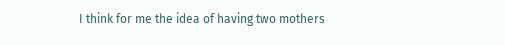I think for me the idea of having two mothers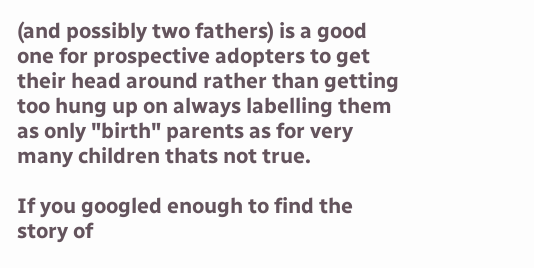(and possibly two fathers) is a good one for prospective adopters to get their head around rather than getting too hung up on always labelling them as only "birth" parents as for very many children thats not true.

If you googled enough to find the story of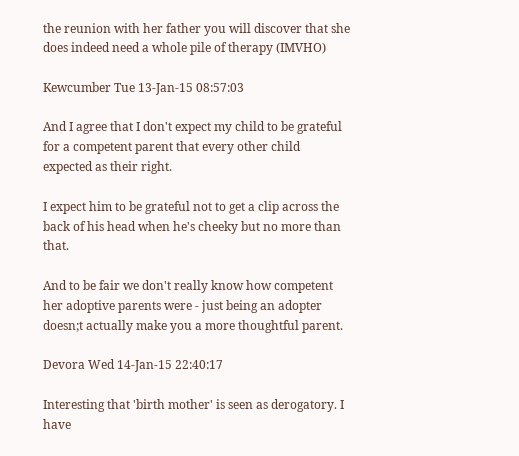the reunion with her father you will discover that she does indeed need a whole pile of therapy (IMVHO)

Kewcumber Tue 13-Jan-15 08:57:03

And I agree that I don't expect my child to be grateful for a competent parent that every other child expected as their right.

I expect him to be grateful not to get a clip across the back of his head when he's cheeky but no more than that.

And to be fair we don't really know how competent her adoptive parents were - just being an adopter doesn;t actually make you a more thoughtful parent.

Devora Wed 14-Jan-15 22:40:17

Interesting that 'birth mother' is seen as derogatory. I have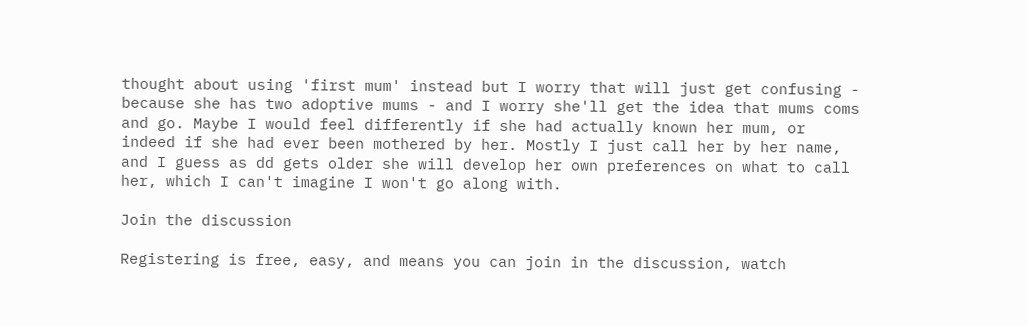thought about using 'first mum' instead but I worry that will just get confusing - because she has two adoptive mums - and I worry she'll get the idea that mums coms and go. Maybe I would feel differently if she had actually known her mum, or indeed if she had ever been mothered by her. Mostly I just call her by her name, and I guess as dd gets older she will develop her own preferences on what to call her, which I can't imagine I won't go along with.

Join the discussion

Registering is free, easy, and means you can join in the discussion, watch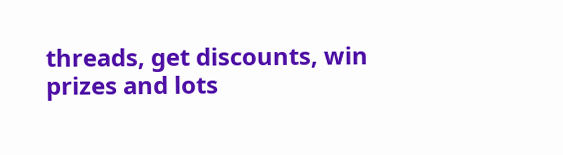threads, get discounts, win prizes and lots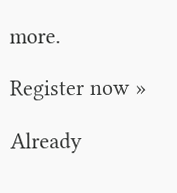more.

Register now »

Already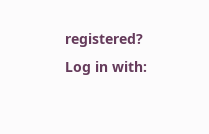registered? Log in with: